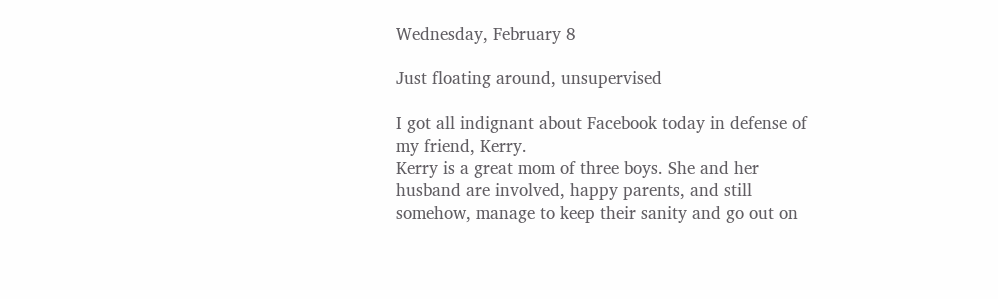Wednesday, February 8

Just floating around, unsupervised

I got all indignant about Facebook today in defense of my friend, Kerry.
Kerry is a great mom of three boys. She and her husband are involved, happy parents, and still somehow, manage to keep their sanity and go out on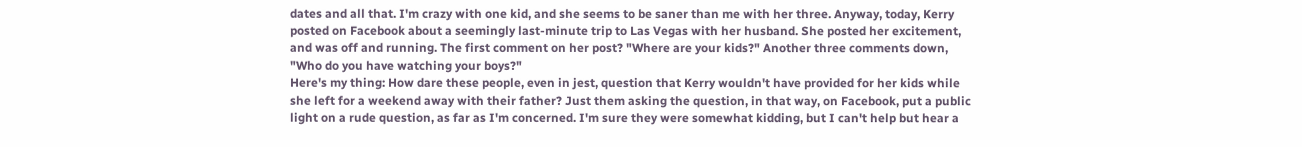dates and all that. I'm crazy with one kid, and she seems to be saner than me with her three. Anyway, today, Kerry posted on Facebook about a seemingly last-minute trip to Las Vegas with her husband. She posted her excitement, and was off and running. The first comment on her post? "Where are your kids?" Another three comments down, "Who do you have watching your boys?"
Here's my thing: How dare these people, even in jest, question that Kerry wouldn't have provided for her kids while she left for a weekend away with their father? Just them asking the question, in that way, on Facebook, put a public light on a rude question, as far as I'm concerned. I'm sure they were somewhat kidding, but I can't help but hear a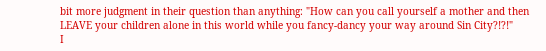bit more judgment in their question than anything: "How can you call yourself a mother and then LEAVE your children alone in this world while you fancy-dancy your way around Sin City?!?!"
I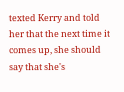texted Kerry and told her that the next time it comes up, she should say that she's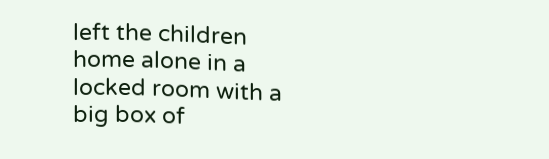left the children home alone in a locked room with a big box of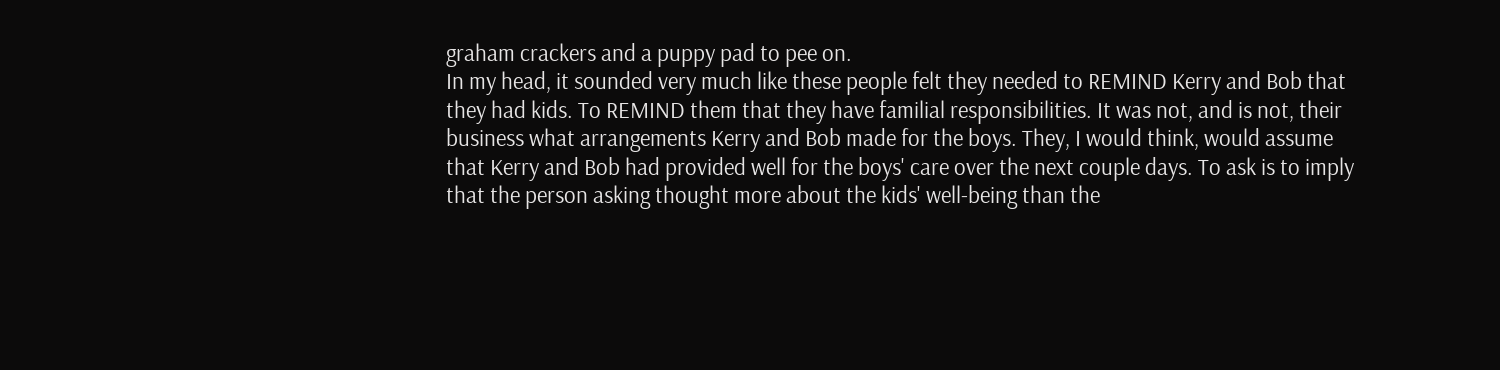graham crackers and a puppy pad to pee on.
In my head, it sounded very much like these people felt they needed to REMIND Kerry and Bob that they had kids. To REMIND them that they have familial responsibilities. It was not, and is not, their business what arrangements Kerry and Bob made for the boys. They, I would think, would assume that Kerry and Bob had provided well for the boys' care over the next couple days. To ask is to imply that the person asking thought more about the kids' well-being than the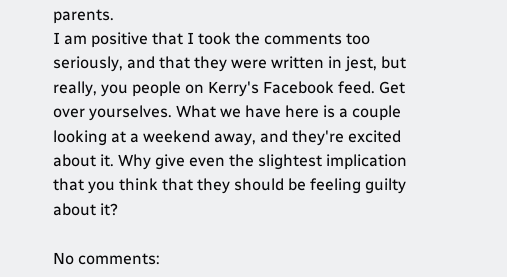parents.
I am positive that I took the comments too seriously, and that they were written in jest, but really, you people on Kerry's Facebook feed. Get over yourselves. What we have here is a couple looking at a weekend away, and they're excited about it. Why give even the slightest implication that you think that they should be feeling guilty about it?

No comments: